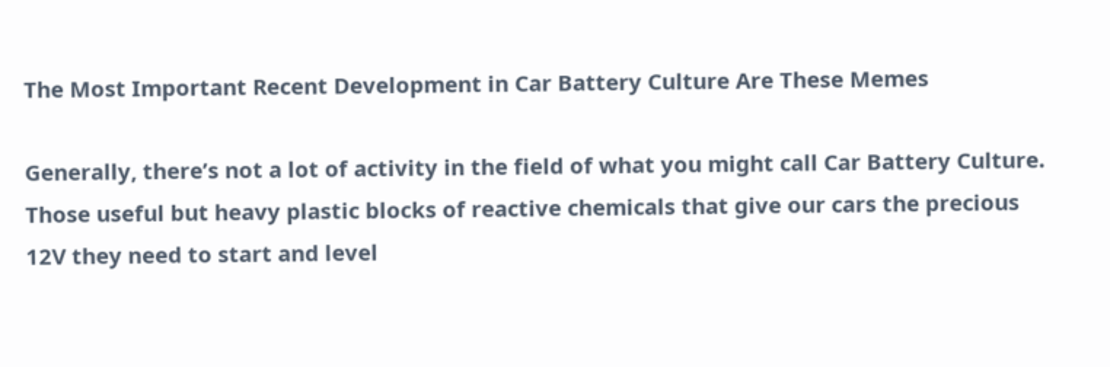The Most Important Recent Development in Car Battery Culture Are These Memes

Generally, there’s not a lot of activity in the field of what you might call Car Battery Culture. Those useful but heavy plastic blocks of reactive chemicals that give our cars the precious 12V they need to start and level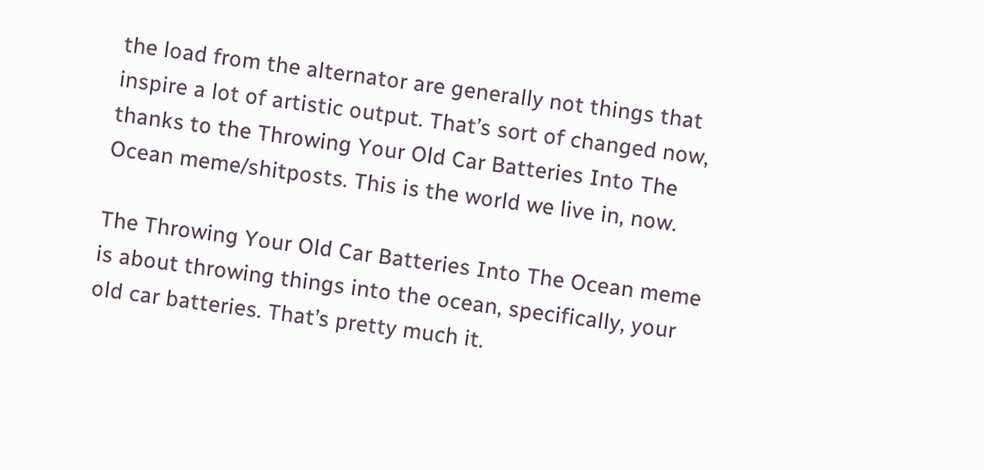the load from the alternator are generally not things that inspire a lot of artistic output. That’s sort of changed now, thanks to the Throwing Your Old Car Batteries Into The Ocean meme/shitposts. This is the world we live in, now.

The Throwing Your Old Car Batteries Into The Ocean meme is about throwing things into the ocean, specifically, your old car batteries. That’s pretty much it.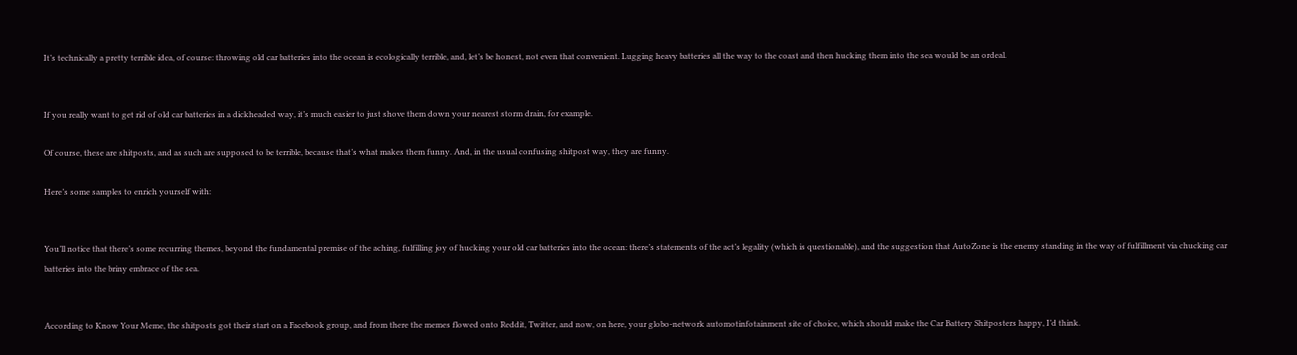It’s technically a pretty terrible idea, of course: throwing old car batteries into the ocean is ecologically terrible, and, let’s be honest, not even that convenient. Lugging heavy batteries all the way to the coast and then hucking them into the sea would be an ordeal.


If you really want to get rid of old car batteries in a dickheaded way, it’s much easier to just shove them down your nearest storm drain, for example.

Of course, these are shitposts, and as such are supposed to be terrible, because that’s what makes them funny. And, in the usual confusing shitpost way, they are funny.

Here’s some samples to enrich yourself with:


You’ll notice that there’s some recurring themes, beyond the fundamental premise of the aching, fulfilling joy of hucking your old car batteries into the ocean: there’s statements of the act’s legality (which is questionable), and the suggestion that AutoZone is the enemy standing in the way of fulfillment via chucking car batteries into the briny embrace of the sea.


According to Know Your Meme, the shitposts got their start on a Facebook group, and from there the memes flowed onto Reddit, Twitter, and now, on here, your globo-network automotinfotainment site of choice, which should make the Car Battery Shitposters happy, I’d think.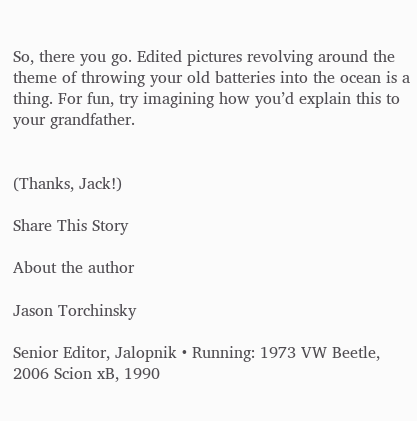So, there you go. Edited pictures revolving around the theme of throwing your old batteries into the ocean is a thing. For fun, try imagining how you’d explain this to your grandfather.


(Thanks, Jack!)

Share This Story

About the author

Jason Torchinsky

Senior Editor, Jalopnik • Running: 1973 VW Beetle, 2006 Scion xB, 1990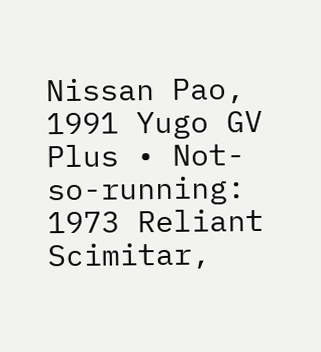Nissan Pao, 1991 Yugo GV Plus • Not-so-running: 1973 Reliant Scimitar,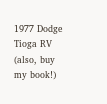1977 Dodge Tioga RV (also, buy my book!)